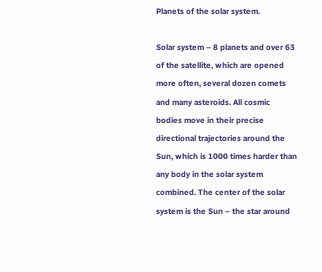Planets of the solar system.

Solar system – 8 planets and over 63 of the satellite, which are opened more often, several dozen comets and many asteroids. All cosmic bodies move in their precise directional trajectories around the Sun, which is 1000 times harder than any body in the solar system combined. The center of the solar system is the Sun – the star around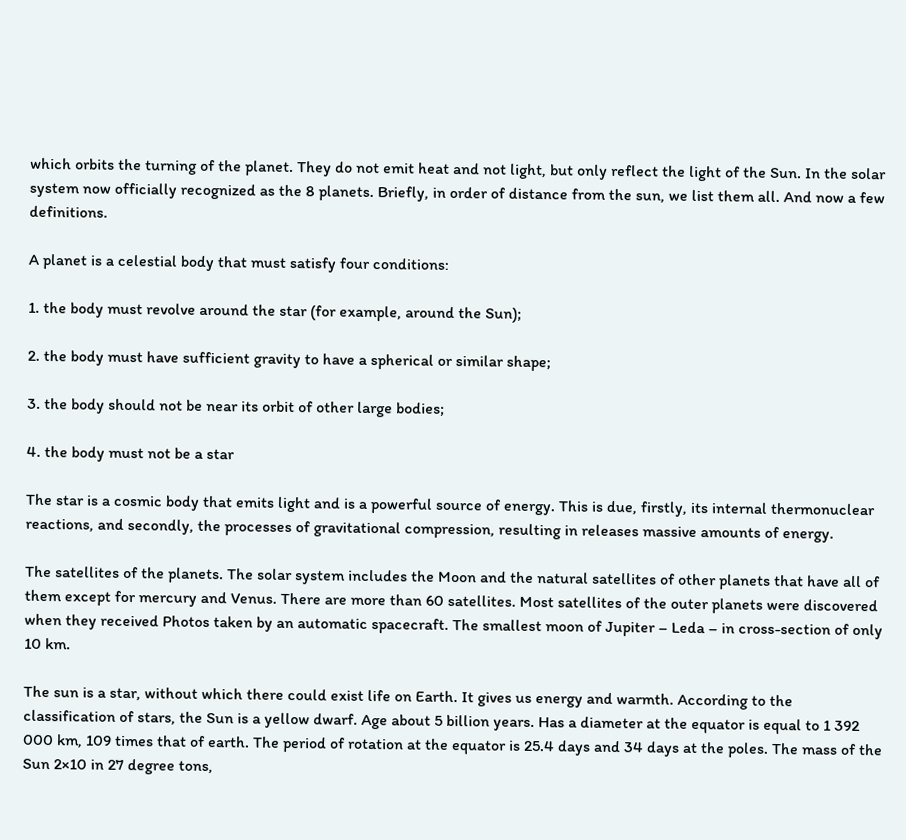which orbits the turning of the planet. They do not emit heat and not light, but only reflect the light of the Sun. In the solar system now officially recognized as the 8 planets. Briefly, in order of distance from the sun, we list them all. And now a few definitions.

A planet is a celestial body that must satisfy four conditions:

1. the body must revolve around the star (for example, around the Sun);

2. the body must have sufficient gravity to have a spherical or similar shape;

3. the body should not be near its orbit of other large bodies;

4. the body must not be a star

The star is a cosmic body that emits light and is a powerful source of energy. This is due, firstly, its internal thermonuclear reactions, and secondly, the processes of gravitational compression, resulting in releases massive amounts of energy.

The satellites of the planets. The solar system includes the Moon and the natural satellites of other planets that have all of them except for mercury and Venus. There are more than 60 satellites. Most satellites of the outer planets were discovered when they received Photos taken by an automatic spacecraft. The smallest moon of Jupiter – Leda – in cross-section of only 10 km.

The sun is a star, without which there could exist life on Earth. It gives us energy and warmth. According to the classification of stars, the Sun is a yellow dwarf. Age about 5 billion years. Has a diameter at the equator is equal to 1 392 000 km, 109 times that of earth. The period of rotation at the equator is 25.4 days and 34 days at the poles. The mass of the Sun 2×10 in 27 degree tons,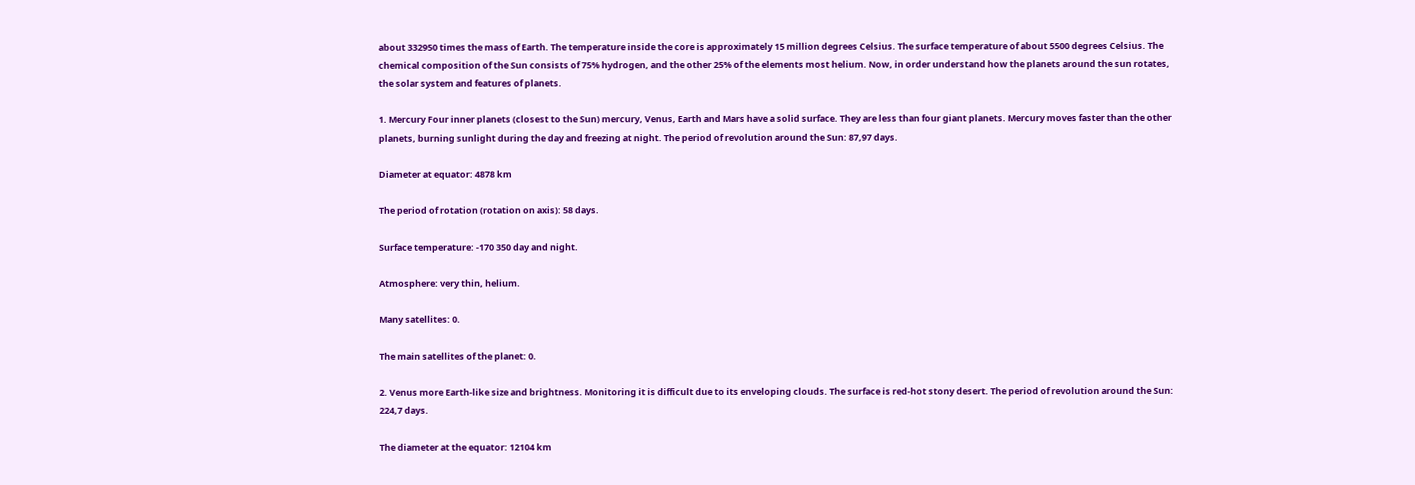about 332950 times the mass of Earth. The temperature inside the core is approximately 15 million degrees Celsius. The surface temperature of about 5500 degrees Celsius. The chemical composition of the Sun consists of 75% hydrogen, and the other 25% of the elements most helium. Now, in order understand how the planets around the sun rotates, the solar system and features of planets.

1. Mercury Four inner planets (closest to the Sun) mercury, Venus, Earth and Mars have a solid surface. They are less than four giant planets. Mercury moves faster than the other planets, burning sunlight during the day and freezing at night. The period of revolution around the Sun: 87,97 days.

Diameter at equator: 4878 km

The period of rotation (rotation on axis): 58 days.

Surface temperature: -170 350 day and night.

Atmosphere: very thin, helium.

Many satellites: 0.

The main satellites of the planet: 0.

2. Venus more Earth-like size and brightness. Monitoring it is difficult due to its enveloping clouds. The surface is red-hot stony desert. The period of revolution around the Sun: 224,7 days.

The diameter at the equator: 12104 km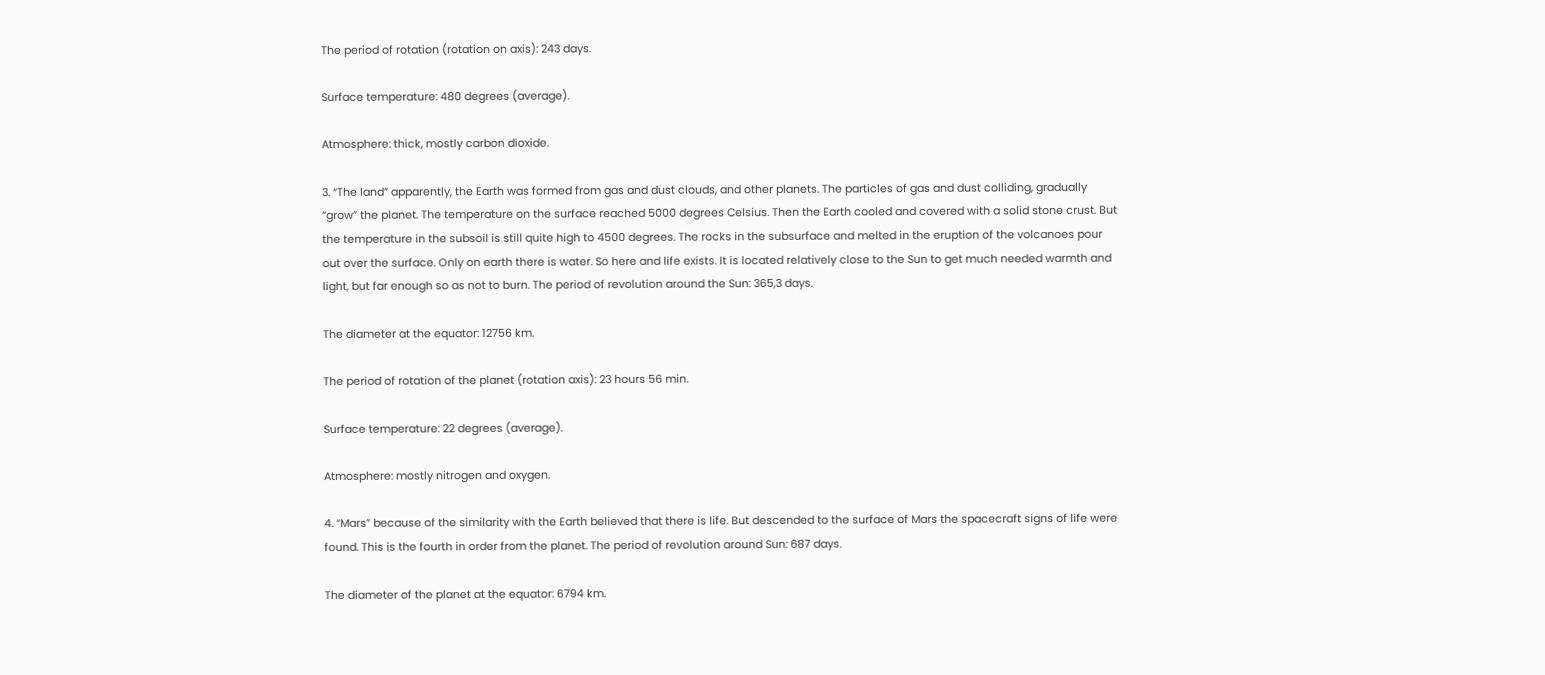The period of rotation (rotation on axis): 243 days.

Surface temperature: 480 degrees (average).

Atmosphere: thick, mostly carbon dioxide.

3. “The land” apparently, the Earth was formed from gas and dust clouds, and other planets. The particles of gas and dust colliding, gradually “grow” the planet. The temperature on the surface reached 5000 degrees Celsius. Then the Earth cooled and covered with a solid stone crust. But the temperature in the subsoil is still quite high to 4500 degrees. The rocks in the subsurface and melted in the eruption of the volcanoes pour out over the surface. Only on earth there is water. So here and life exists. It is located relatively close to the Sun to get much needed warmth and light, but far enough so as not to burn. The period of revolution around the Sun: 365,3 days.

The diameter at the equator: 12756 km.

The period of rotation of the planet (rotation axis): 23 hours 56 min.

Surface temperature: 22 degrees (average).

Atmosphere: mostly nitrogen and oxygen.

4. “Mars” because of the similarity with the Earth believed that there is life. But descended to the surface of Mars the spacecraft signs of life were found. This is the fourth in order from the planet. The period of revolution around Sun: 687 days.

The diameter of the planet at the equator: 6794 km.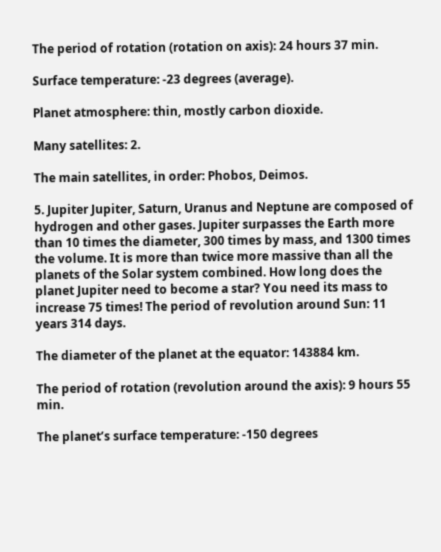The period of rotation (rotation on axis): 24 hours 37 min.

Surface temperature: -23 degrees (average).

Planet atmosphere: thin, mostly carbon dioxide.

Many satellites: 2.

The main satellites, in order: Phobos, Deimos.

5. Jupiter Jupiter, Saturn, Uranus and Neptune are composed of hydrogen and other gases. Jupiter surpasses the Earth more than 10 times the diameter, 300 times by mass, and 1300 times the volume. It is more than twice more massive than all the planets of the Solar system combined. How long does the planet Jupiter need to become a star? You need its mass to increase 75 times! The period of revolution around Sun: 11 years 314 days.

The diameter of the planet at the equator: 143884 km.

The period of rotation (revolution around the axis): 9 hours 55 min.

The planet’s surface temperature: -150 degrees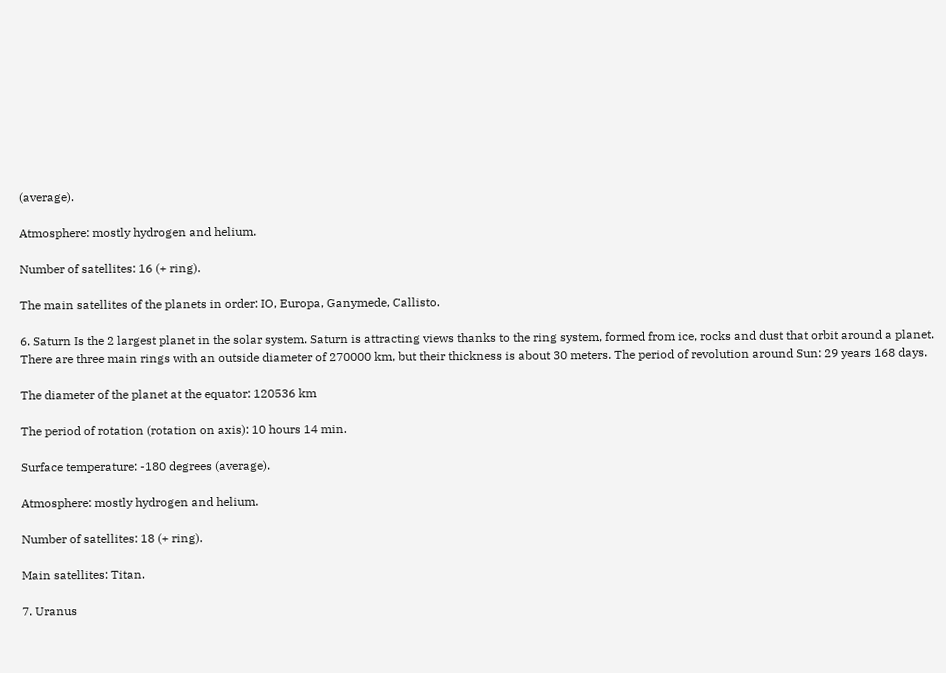(average).

Atmosphere: mostly hydrogen and helium.

Number of satellites: 16 (+ ring).

The main satellites of the planets in order: IO, Europa, Ganymede, Callisto.

6. Saturn Is the 2 largest planet in the solar system. Saturn is attracting views thanks to the ring system, formed from ice, rocks and dust that orbit around a planet. There are three main rings with an outside diameter of 270000 km, but their thickness is about 30 meters. The period of revolution around Sun: 29 years 168 days.

The diameter of the planet at the equator: 120536 km

The period of rotation (rotation on axis): 10 hours 14 min.

Surface temperature: -180 degrees (average).

Atmosphere: mostly hydrogen and helium.

Number of satellites: 18 (+ ring).

Main satellites: Titan.

7. Uranus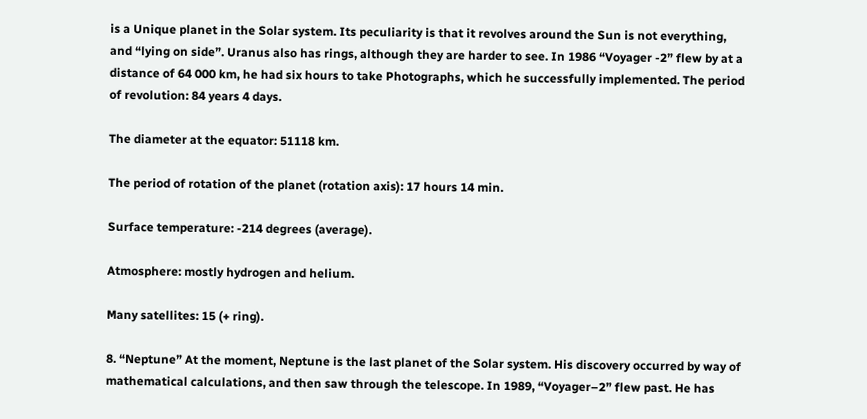is a Unique planet in the Solar system. Its peculiarity is that it revolves around the Sun is not everything, and “lying on side”. Uranus also has rings, although they are harder to see. In 1986 “Voyager -2” flew by at a distance of 64 000 km, he had six hours to take Photographs, which he successfully implemented. The period of revolution: 84 years 4 days.

The diameter at the equator: 51118 km.

The period of rotation of the planet (rotation axis): 17 hours 14 min.

Surface temperature: -214 degrees (average).

Atmosphere: mostly hydrogen and helium.

Many satellites: 15 (+ ring).

8. “Neptune” At the moment, Neptune is the last planet of the Solar system. His discovery occurred by way of mathematical calculations, and then saw through the telescope. In 1989, “Voyager–2” flew past. He has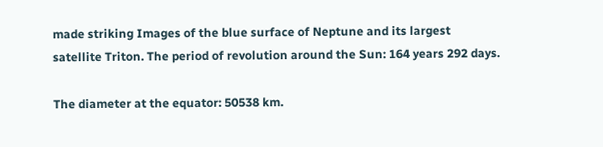made striking Images of the blue surface of Neptune and its largest satellite Triton. The period of revolution around the Sun: 164 years 292 days.

The diameter at the equator: 50538 km.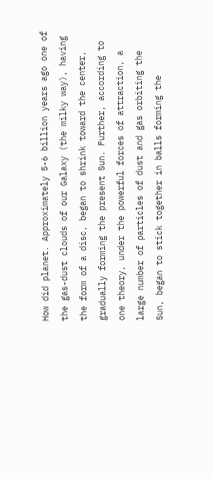How did planet. Approximately 5-6 billion years ago one of the gas-dust clouds of our Galaxy (the milky way), having the form of a disc, began to shrink toward the center, gradually forming the present Sun. Further, according to one theory, under the powerful forces of attraction, a large number of particles of dust and gas orbiting the Sun, began to stick together in balls forming the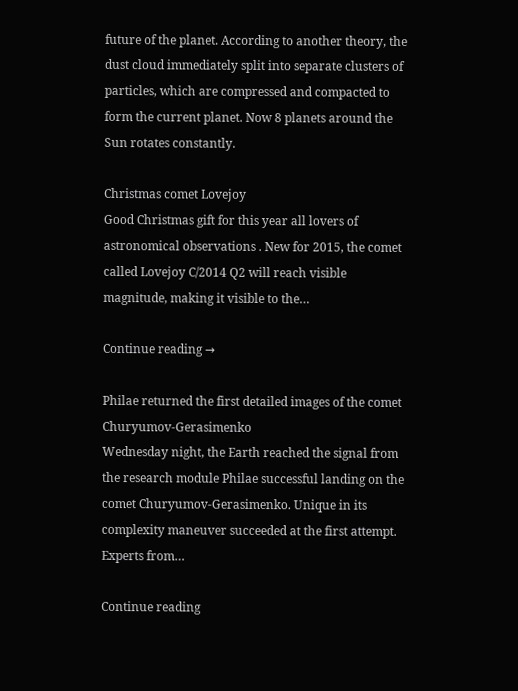future of the planet. According to another theory, the dust cloud immediately split into separate clusters of particles, which are compressed and compacted to form the current planet. Now 8 planets around the Sun rotates constantly.

Christmas comet Lovejoy
Good Christmas gift for this year all lovers of astronomical observations . New for 2015, the comet called Lovejoy C/2014 Q2 will reach visible magnitude, making it visible to the…

Continue reading →

Philae returned the first detailed images of the comet Churyumov-Gerasimenko
Wednesday night, the Earth reached the signal from the research module Philae successful landing on the comet Churyumov-Gerasimenko. Unique in its complexity maneuver succeeded at the first attempt. Experts from…

Continue reading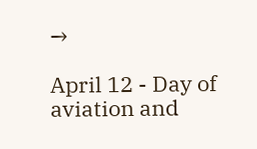→

April 12 - Day of aviation and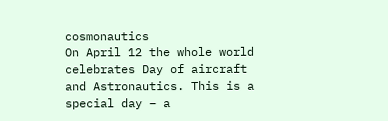cosmonautics
On April 12 the whole world celebrates Day of aircraft and Astronautics. This is a special day – a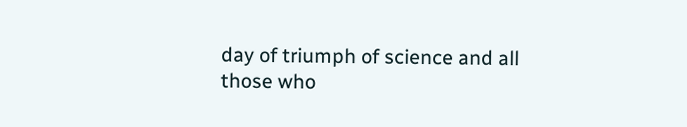day of triumph of science and all those who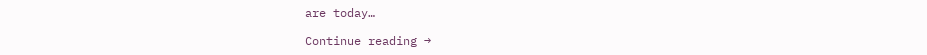are today…

Continue reading →